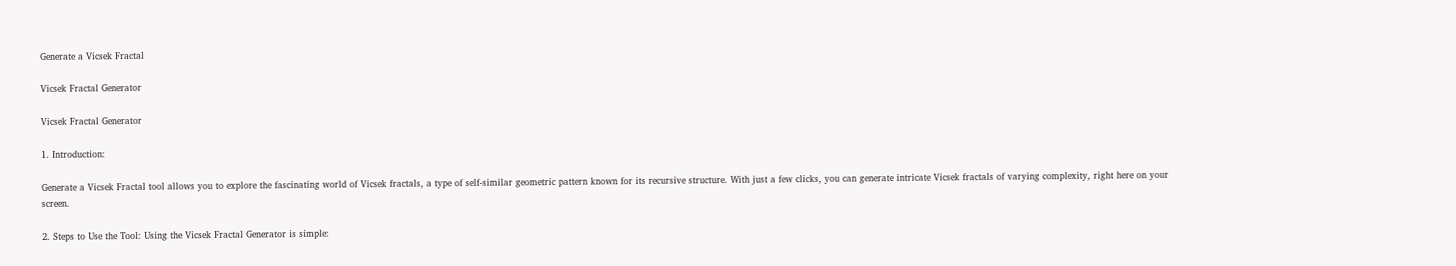Generate a Vicsek Fractal

Vicsek Fractal Generator

Vicsek Fractal Generator

1. Introduction:

Generate a Vicsek Fractal tool allows you to explore the fascinating world of Vicsek fractals, a type of self-similar geometric pattern known for its recursive structure. With just a few clicks, you can generate intricate Vicsek fractals of varying complexity, right here on your screen.

2. Steps to Use the Tool: Using the Vicsek Fractal Generator is simple: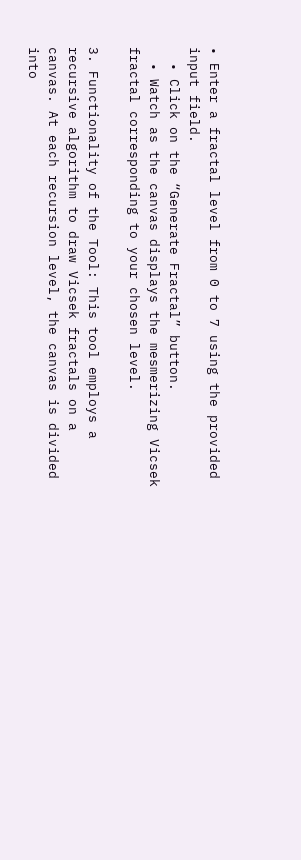• Enter a fractal level from 0 to 7 using the provided input field.
  • Click on the “Generate Fractal” button.
  • Watch as the canvas displays the mesmerizing Vicsek fractal corresponding to your chosen level.

3. Functionality of the Tool: This tool employs a recursive algorithm to draw Vicsek fractals on a canvas. At each recursion level, the canvas is divided into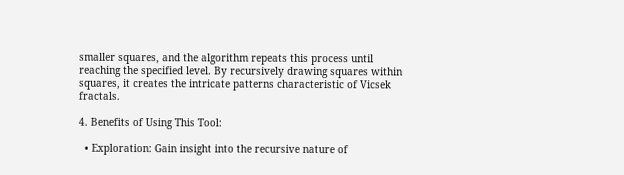smaller squares, and the algorithm repeats this process until reaching the specified level. By recursively drawing squares within squares, it creates the intricate patterns characteristic of Vicsek fractals.

4. Benefits of Using This Tool:

  • Exploration: Gain insight into the recursive nature of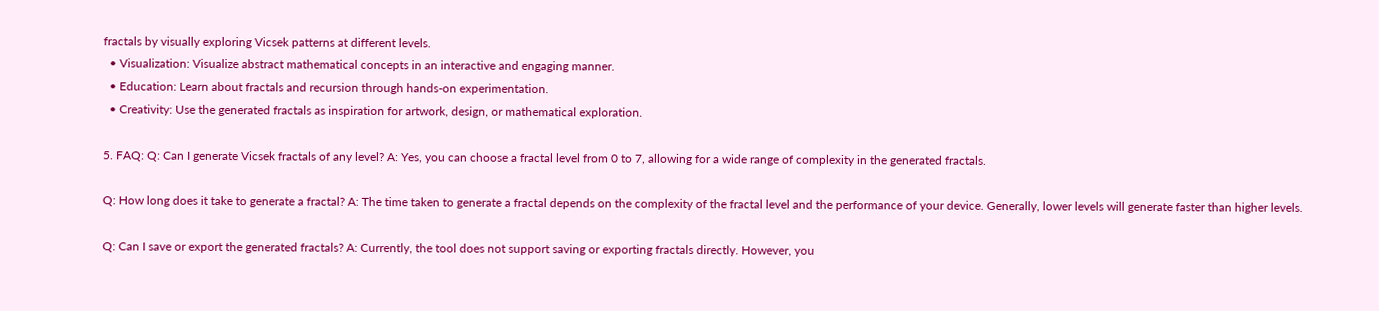fractals by visually exploring Vicsek patterns at different levels.
  • Visualization: Visualize abstract mathematical concepts in an interactive and engaging manner.
  • Education: Learn about fractals and recursion through hands-on experimentation.
  • Creativity: Use the generated fractals as inspiration for artwork, design, or mathematical exploration.

5. FAQ: Q: Can I generate Vicsek fractals of any level? A: Yes, you can choose a fractal level from 0 to 7, allowing for a wide range of complexity in the generated fractals.

Q: How long does it take to generate a fractal? A: The time taken to generate a fractal depends on the complexity of the fractal level and the performance of your device. Generally, lower levels will generate faster than higher levels.

Q: Can I save or export the generated fractals? A: Currently, the tool does not support saving or exporting fractals directly. However, you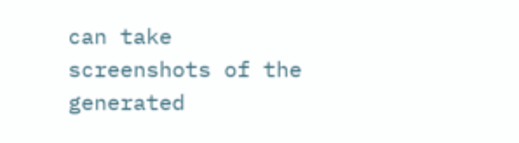can take screenshots of the generated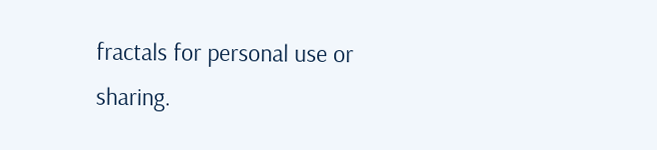fractals for personal use or sharing.